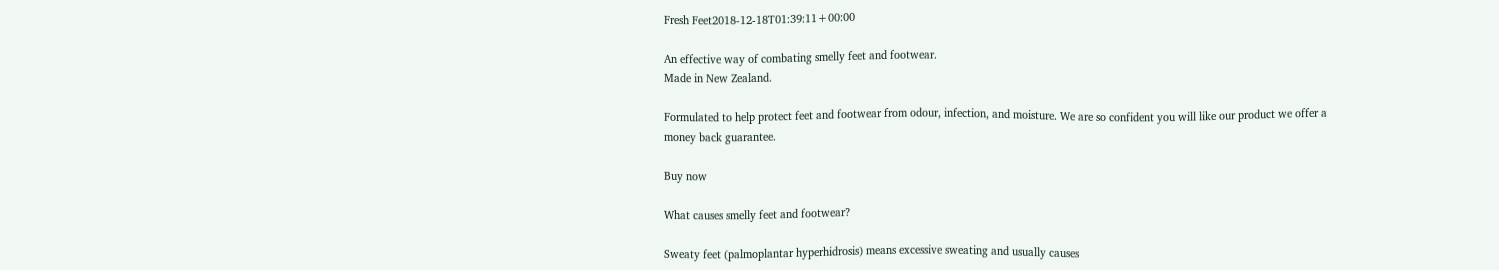Fresh Feet2018-12-18T01:39:11+00:00

An effective way of combating smelly feet and footwear.
Made in New Zealand.

Formulated to help protect feet and footwear from odour, infection, and moisture. We are so confident you will like our product we offer a
money back guarantee.

Buy now

What causes smelly feet and footwear?

Sweaty feet (palmoplantar hyperhidrosis) means excessive sweating and usually causes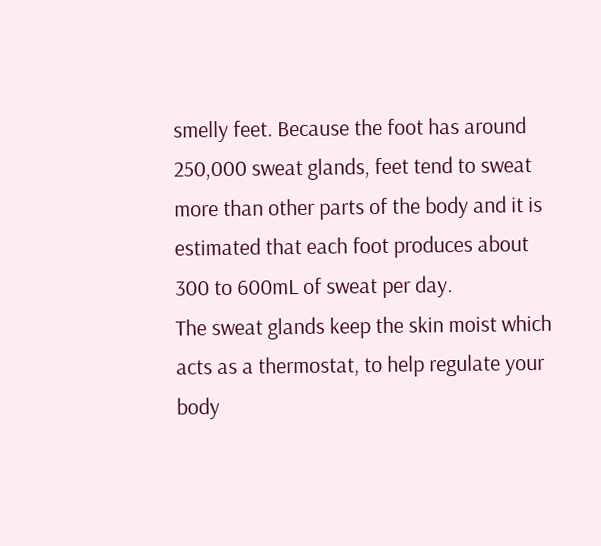smelly feet. Because the foot has around 250,000 sweat glands, feet tend to sweat more than other parts of the body and it is estimated that each foot produces about 300 to 600mL of sweat per day.
The sweat glands keep the skin moist which acts as a thermostat, to help regulate your body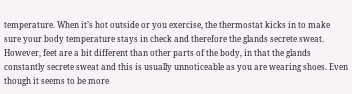temperature. When it’s hot outside or you exercise, the thermostat kicks in to make sure your body temperature stays in check and therefore the glands secrete sweat. However, feet are a bit different than other parts of the body, in that the glands constantly secrete sweat and this is usually unnoticeable as you are wearing shoes. Even though it seems to be more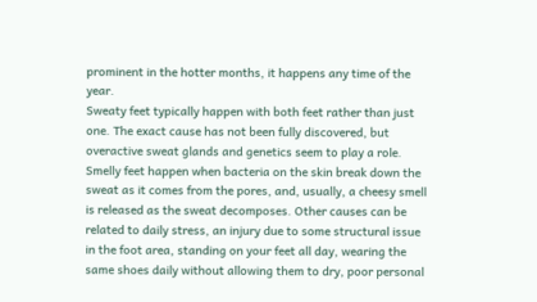prominent in the hotter months, it happens any time of the year.
Sweaty feet typically happen with both feet rather than just one. The exact cause has not been fully discovered, but overactive sweat glands and genetics seem to play a role. Smelly feet happen when bacteria on the skin break down the sweat as it comes from the pores, and, usually, a cheesy smell is released as the sweat decomposes. Other causes can be related to daily stress, an injury due to some structural issue in the foot area, standing on your feet all day, wearing the same shoes daily without allowing them to dry, poor personal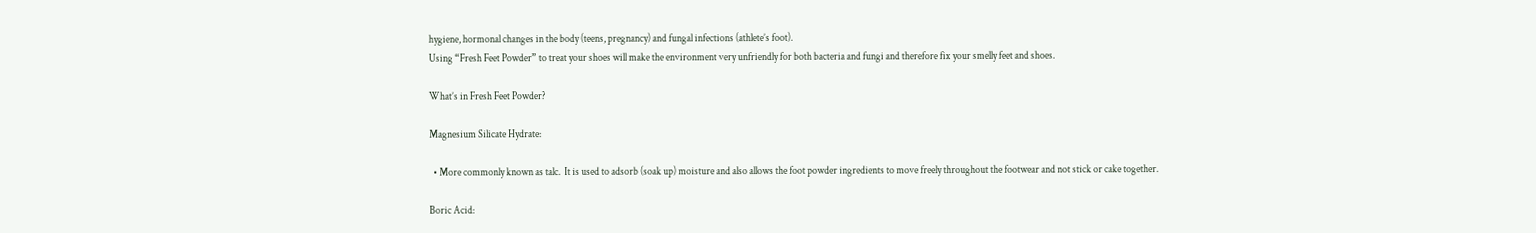hygiene, hormonal changes in the body (teens, pregnancy) and fungal infections (athlete’s foot).
Using “Fresh Feet Powder” to treat your shoes will make the environment very unfriendly for both bacteria and fungi and therefore fix your smelly feet and shoes.

What’s in Fresh Feet Powder?

Magnesium Silicate Hydrate:

  • More commonly known as talc.  It is used to adsorb (soak up) moisture and also allows the foot powder ingredients to move freely throughout the footwear and not stick or cake together.

Boric Acid: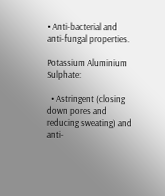• Anti-bacterial and anti-fungal properties.

Potassium Aluminium Sulphate:

  • Astringent (closing down pores and reducing sweating) and anti-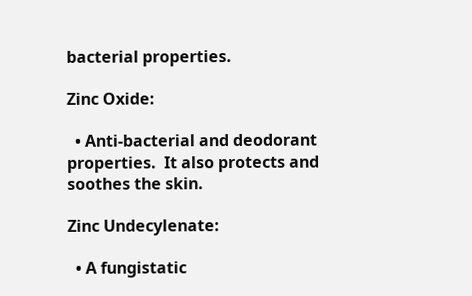bacterial properties.

Zinc Oxide:

  • Anti-bacterial and deodorant properties.  It also protects and soothes the skin.

Zinc Undecylenate:

  • A fungistatic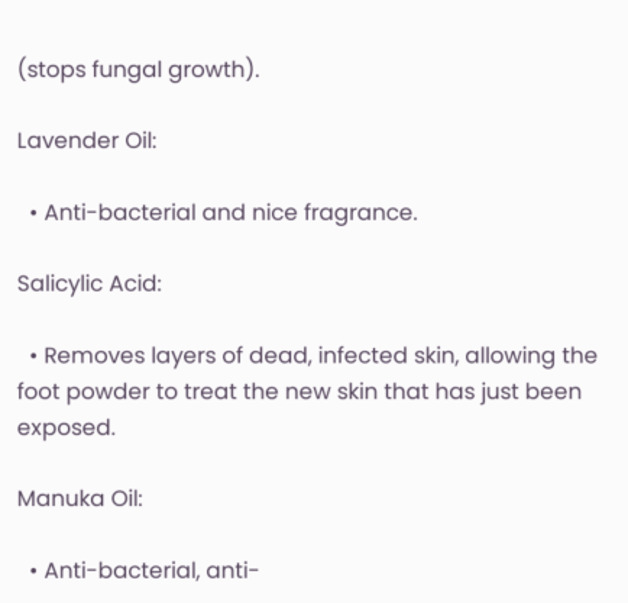(stops fungal growth).

Lavender Oil:

  • Anti-bacterial and nice fragrance.

Salicylic Acid:

  • Removes layers of dead, infected skin, allowing the foot powder to treat the new skin that has just been exposed.

Manuka Oil:

  • Anti-bacterial, anti-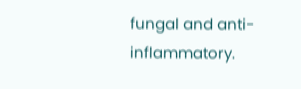fungal and anti-inflammatory.